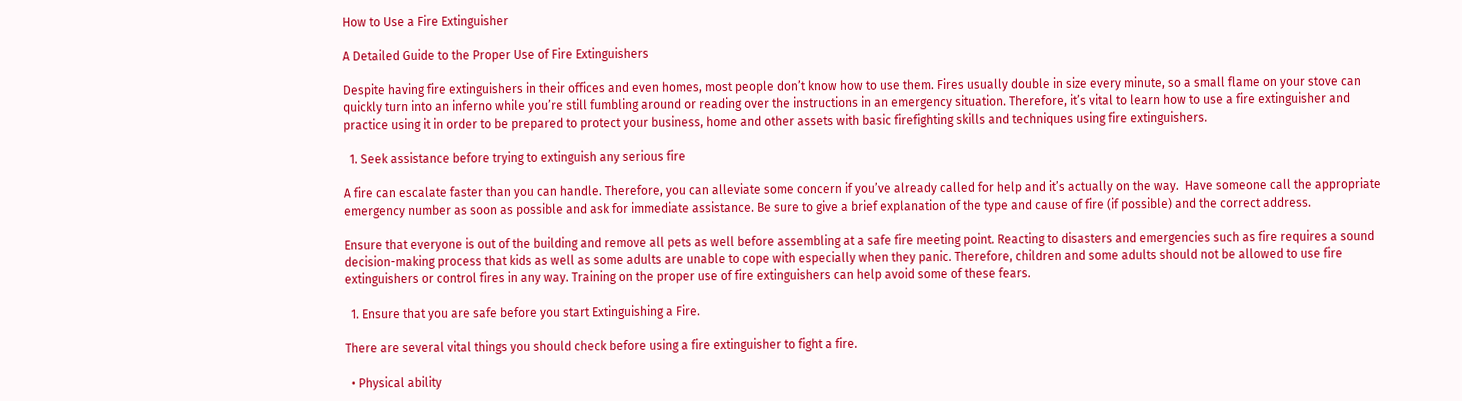How to Use a Fire Extinguisher

A Detailed Guide to the Proper Use of Fire Extinguishers

Despite having fire extinguishers in their offices and even homes, most people don’t know how to use them. Fires usually double in size every minute, so a small flame on your stove can quickly turn into an inferno while you’re still fumbling around or reading over the instructions in an emergency situation. Therefore, it’s vital to learn how to use a fire extinguisher and practice using it in order to be prepared to protect your business, home and other assets with basic firefighting skills and techniques using fire extinguishers.

  1. Seek assistance before trying to extinguish any serious fire

A fire can escalate faster than you can handle. Therefore, you can alleviate some concern if you’ve already called for help and it’s actually on the way.  Have someone call the appropriate emergency number as soon as possible and ask for immediate assistance. Be sure to give a brief explanation of the type and cause of fire (if possible) and the correct address.

Ensure that everyone is out of the building and remove all pets as well before assembling at a safe fire meeting point. Reacting to disasters and emergencies such as fire requires a sound decision-making process that kids as well as some adults are unable to cope with especially when they panic. Therefore, children and some adults should not be allowed to use fire extinguishers or control fires in any way. Training on the proper use of fire extinguishers can help avoid some of these fears.

  1. Ensure that you are safe before you start Extinguishing a Fire.

There are several vital things you should check before using a fire extinguisher to fight a fire.

  • Physical ability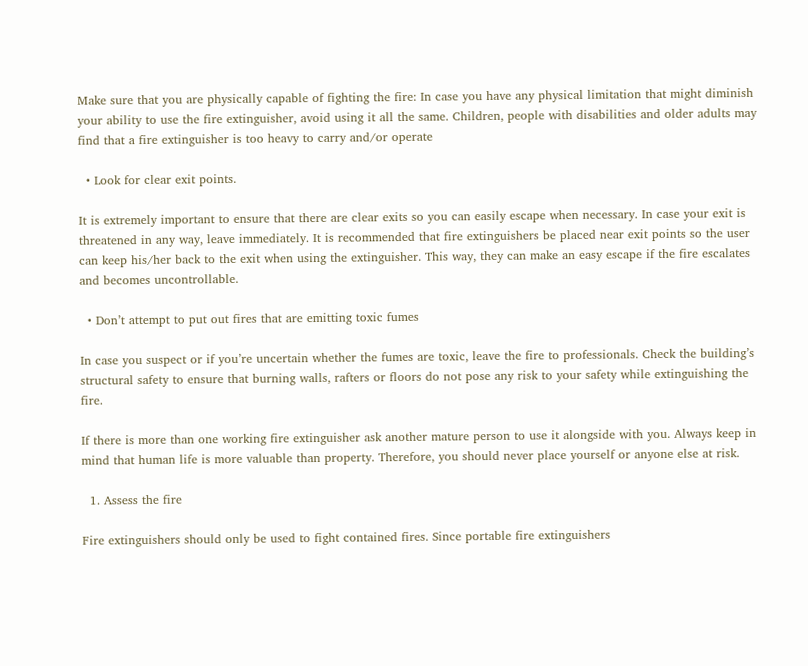Make sure that you are physically capable of fighting the fire: In case you have any physical limitation that might diminish your ability to use the fire extinguisher, avoid using it all the same. Children, people with disabilities and older adults may find that a fire extinguisher is too heavy to carry and/or operate

  • Look for clear exit points.

It is extremely important to ensure that there are clear exits so you can easily escape when necessary. In case your exit is threatened in any way, leave immediately. It is recommended that fire extinguishers be placed near exit points so the user can keep his/her back to the exit when using the extinguisher. This way, they can make an easy escape if the fire escalates and becomes uncontrollable.

  • Don’t attempt to put out fires that are emitting toxic fumes

In case you suspect or if you’re uncertain whether the fumes are toxic, leave the fire to professionals. Check the building’s structural safety to ensure that burning walls, rafters or floors do not pose any risk to your safety while extinguishing the fire.

If there is more than one working fire extinguisher ask another mature person to use it alongside with you. Always keep in mind that human life is more valuable than property. Therefore, you should never place yourself or anyone else at risk.

  1. Assess the fire

Fire extinguishers should only be used to fight contained fires. Since portable fire extinguishers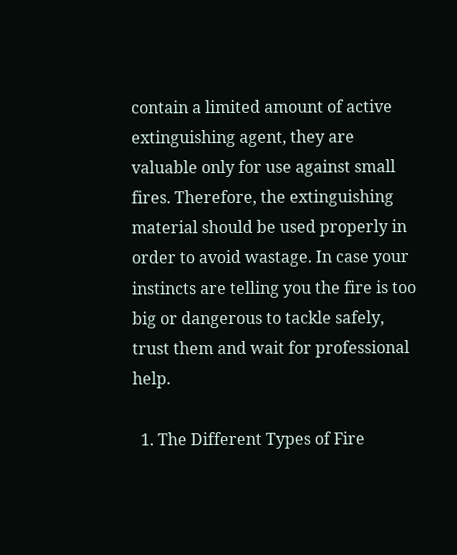contain a limited amount of active extinguishing agent, they are valuable only for use against small fires. Therefore, the extinguishing material should be used properly in order to avoid wastage. In case your instincts are telling you the fire is too big or dangerous to tackle safely, trust them and wait for professional help.

  1. The Different Types of Fire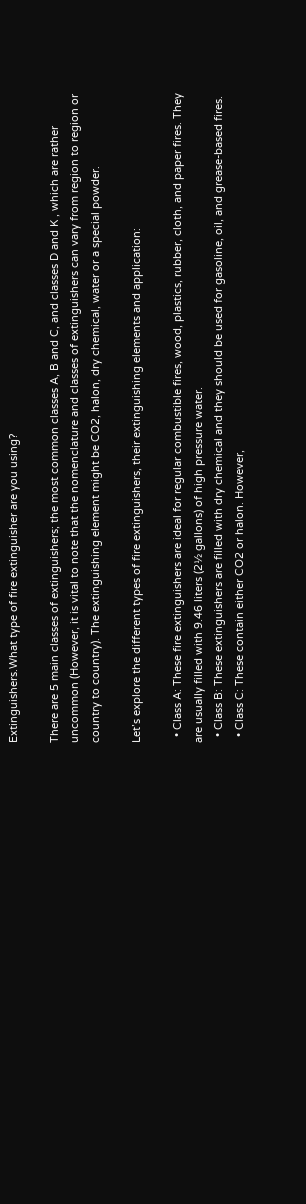Extinguishers.What type of fire extinguisher are you using?

There are 5 main classes of extinguishers; the most common classes A, B and C, and classes D and K , which are rather uncommon (However, it is vital to note that the nomenclature and classes of extinguishers can vary from region to region or country to country). The extinguishing element might be CO2, halon, dry chemical, water or a special powder.

Let’s explore the different types of fire extinguishers, their extinguishing elements and application:

  • Class A: These fire extinguishers are ideal for regular combustible fires, wood, plastics, rubber, cloth, and paper fires. They are usually filled with 9.46 liters (2½ gallons) of high pressure water.
  • Class B: These extinguishers are filled with dry chemical and they should be used for gasoline, oil, and grease-based fires.
  • Class C: These contain either CO2 or halon. However,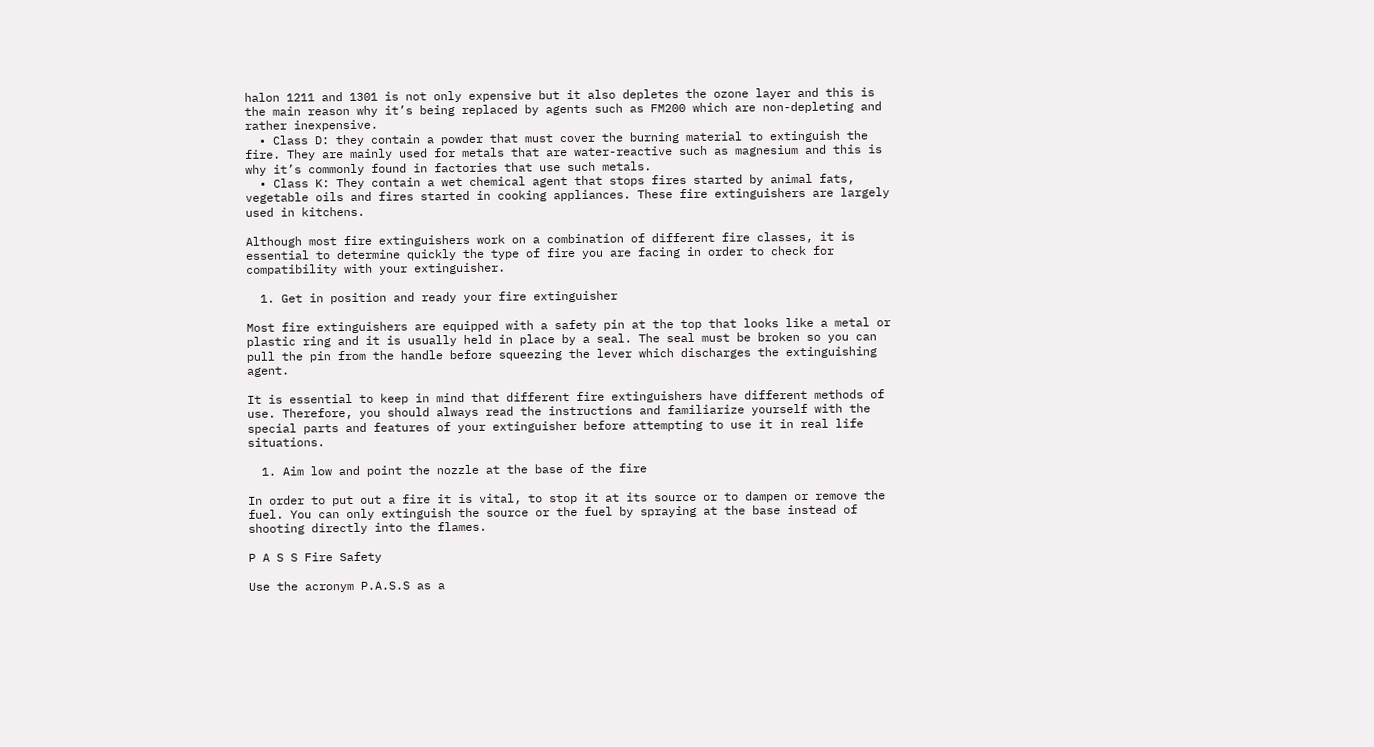halon 1211 and 1301 is not only expensive but it also depletes the ozone layer and this is the main reason why it’s being replaced by agents such as FM200 which are non-depleting and rather inexpensive.
  • Class D: they contain a powder that must cover the burning material to extinguish the fire. They are mainly used for metals that are water-reactive such as magnesium and this is why it’s commonly found in factories that use such metals.
  • Class K: They contain a wet chemical agent that stops fires started by animal fats, vegetable oils and fires started in cooking appliances. These fire extinguishers are largely used in kitchens.

Although most fire extinguishers work on a combination of different fire classes, it is essential to determine quickly the type of fire you are facing in order to check for compatibility with your extinguisher.

  1. Get in position and ready your fire extinguisher

Most fire extinguishers are equipped with a safety pin at the top that looks like a metal or plastic ring and it is usually held in place by a seal. The seal must be broken so you can pull the pin from the handle before squeezing the lever which discharges the extinguishing agent.

It is essential to keep in mind that different fire extinguishers have different methods of use. Therefore, you should always read the instructions and familiarize yourself with the special parts and features of your extinguisher before attempting to use it in real life situations.

  1. Aim low and point the nozzle at the base of the fire

In order to put out a fire it is vital, to stop it at its source or to dampen or remove the fuel. You can only extinguish the source or the fuel by spraying at the base instead of shooting directly into the flames.

P A S S Fire Safety

Use the acronym P.A.S.S as a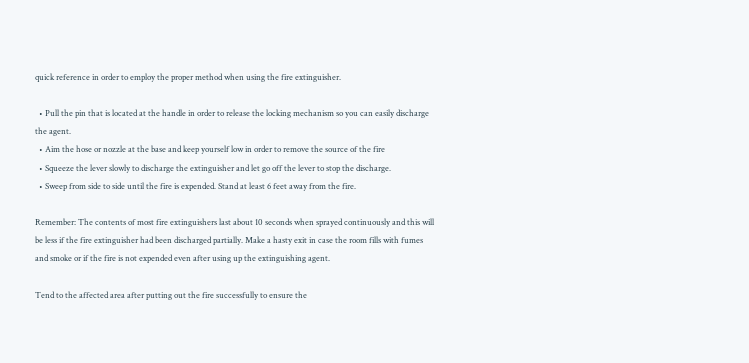quick reference in order to employ the proper method when using the fire extinguisher.

  • Pull the pin that is located at the handle in order to release the locking mechanism so you can easily discharge the agent.
  • Aim the hose or nozzle at the base and keep yourself low in order to remove the source of the fire
  • Squeeze the lever slowly to discharge the extinguisher and let go off the lever to stop the discharge.
  • Sweep from side to side until the fire is expended. Stand at least 6 feet away from the fire.

Remember: The contents of most fire extinguishers last about 10 seconds when sprayed continuously and this will be less if the fire extinguisher had been discharged partially. Make a hasty exit in case the room fills with fumes and smoke or if the fire is not expended even after using up the extinguishing agent.

Tend to the affected area after putting out the fire successfully to ensure the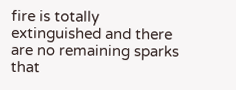fire is totally extinguished and there are no remaining sparks that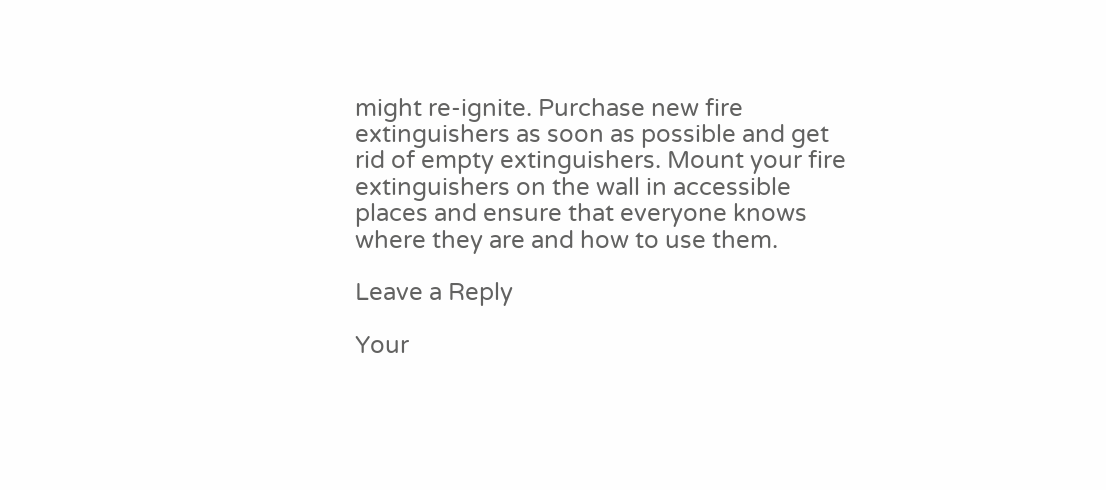might re-ignite. Purchase new fire extinguishers as soon as possible and get rid of empty extinguishers. Mount your fire extinguishers on the wall in accessible places and ensure that everyone knows where they are and how to use them.

Leave a Reply

Your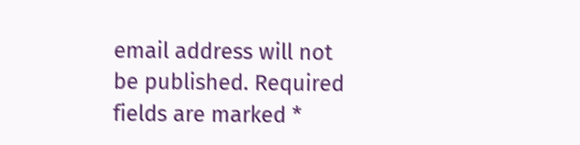email address will not be published. Required fields are marked *